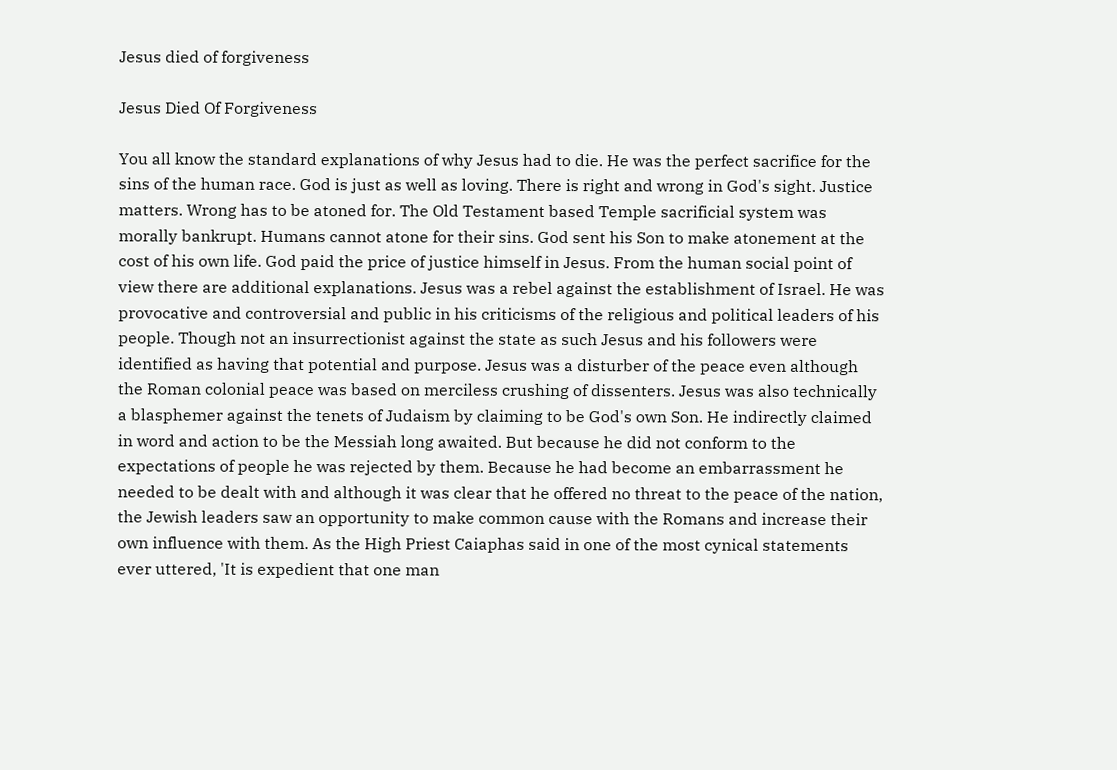Jesus died of forgiveness

Jesus Died Of Forgiveness

You all know the standard explanations of why Jesus had to die. He was the perfect sacrifice for the sins of the human race. God is just as well as loving. There is right and wrong in God's sight. Justice matters. Wrong has to be atoned for. The Old Testament based Temple sacrificial system was morally bankrupt. Humans cannot atone for their sins. God sent his Son to make atonement at the cost of his own life. God paid the price of justice himself in Jesus. From the human social point of view there are additional explanations. Jesus was a rebel against the establishment of Israel. He was provocative and controversial and public in his criticisms of the religious and political leaders of his people. Though not an insurrectionist against the state as such Jesus and his followers were identified as having that potential and purpose. Jesus was a disturber of the peace even although the Roman colonial peace was based on merciless crushing of dissenters. Jesus was also technically a blasphemer against the tenets of Judaism by claiming to be God's own Son. He indirectly claimed in word and action to be the Messiah long awaited. But because he did not conform to the expectations of people he was rejected by them. Because he had become an embarrassment he needed to be dealt with and although it was clear that he offered no threat to the peace of the nation, the Jewish leaders saw an opportunity to make common cause with the Romans and increase their own influence with them. As the High Priest Caiaphas said in one of the most cynical statements ever uttered, 'It is expedient that one man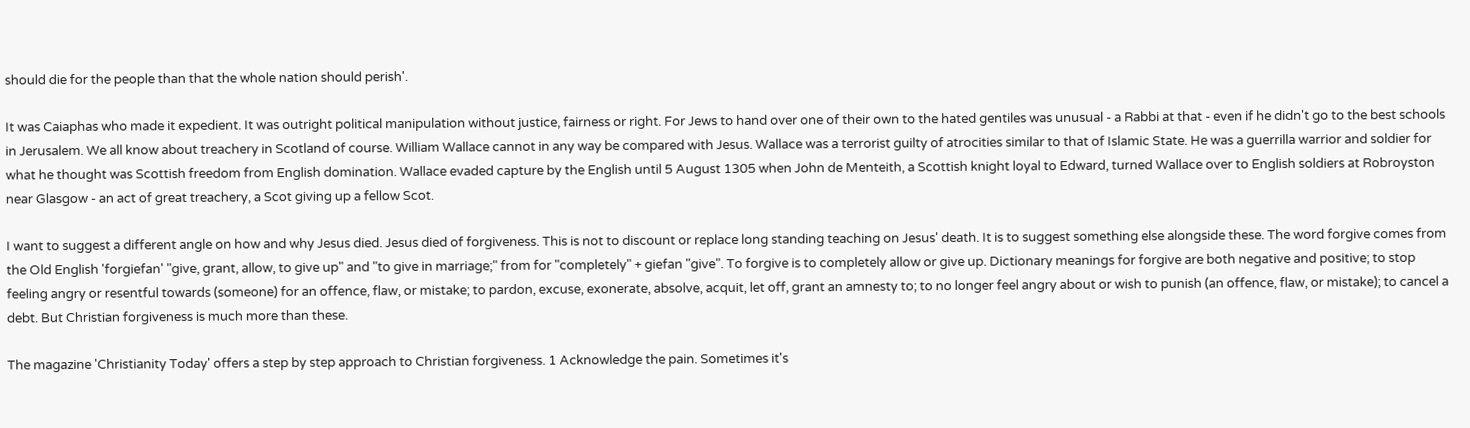should die for the people than that the whole nation should perish'.

It was Caiaphas who made it expedient. It was outright political manipulation without justice, fairness or right. For Jews to hand over one of their own to the hated gentiles was unusual - a Rabbi at that - even if he didn't go to the best schools in Jerusalem. We all know about treachery in Scotland of course. William Wallace cannot in any way be compared with Jesus. Wallace was a terrorist guilty of atrocities similar to that of Islamic State. He was a guerrilla warrior and soldier for what he thought was Scottish freedom from English domination. Wallace evaded capture by the English until 5 August 1305 when John de Menteith, a Scottish knight loyal to Edward, turned Wallace over to English soldiers at Robroyston near Glasgow - an act of great treachery, a Scot giving up a fellow Scot.

I want to suggest a different angle on how and why Jesus died. Jesus died of forgiveness. This is not to discount or replace long standing teaching on Jesus' death. It is to suggest something else alongside these. The word forgive comes from the Old English 'forgiefan' "give, grant, allow, to give up" and "to give in marriage;" from for "completely" + giefan "give". To forgive is to completely allow or give up. Dictionary meanings for forgive are both negative and positive; to stop feeling angry or resentful towards (someone) for an offence, flaw, or mistake; to pardon, excuse, exonerate, absolve, acquit, let off, grant an amnesty to; to no longer feel angry about or wish to punish (an offence, flaw, or mistake); to cancel a debt. But Christian forgiveness is much more than these.

The magazine 'Christianity Today' offers a step by step approach to Christian forgiveness. 1 Acknowledge the pain. Sometimes it's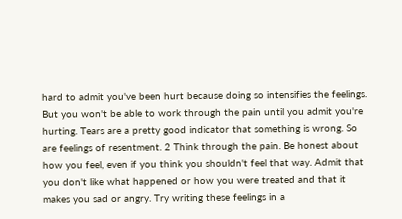hard to admit you've been hurt because doing so intensifies the feelings. But you won't be able to work through the pain until you admit you're hurting. Tears are a pretty good indicator that something is wrong. So are feelings of resentment. 2 Think through the pain. Be honest about how you feel, even if you think you shouldn't feel that way. Admit that you don't like what happened or how you were treated and that it makes you sad or angry. Try writing these feelings in a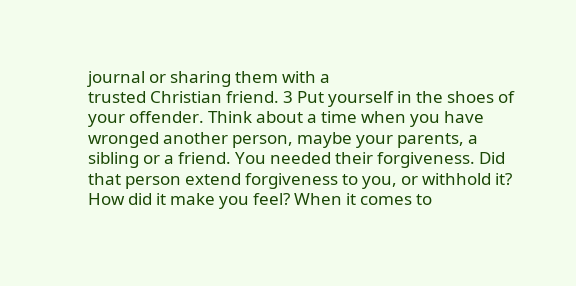journal or sharing them with a
trusted Christian friend. 3 Put yourself in the shoes of your offender. Think about a time when you have wronged another person, maybe your parents, a sibling or a friend. You needed their forgiveness. Did that person extend forgiveness to you, or withhold it? How did it make you feel? When it comes to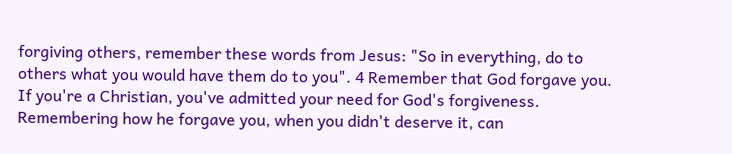forgiving others, remember these words from Jesus: "So in everything, do to others what you would have them do to you". 4 Remember that God forgave you. If you're a Christian, you've admitted your need for God's forgiveness. Remembering how he forgave you, when you didn't deserve it, can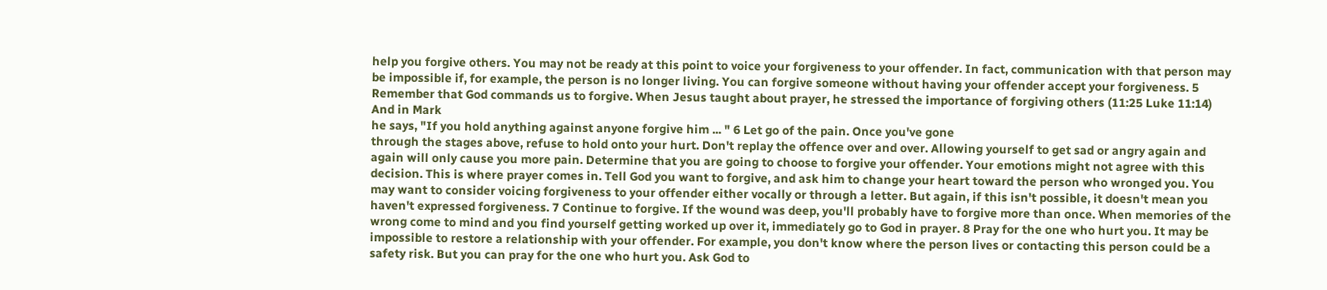help you forgive others. You may not be ready at this point to voice your forgiveness to your offender. In fact, communication with that person may be impossible if, for example, the person is no longer living. You can forgive someone without having your offender accept your forgiveness. 5 Remember that God commands us to forgive. When Jesus taught about prayer, he stressed the importance of forgiving others (11:25 Luke 11:14) And in Mark
he says, "If you hold anything against anyone forgive him ... " 6 Let go of the pain. Once you've gone
through the stages above, refuse to hold onto your hurt. Don't replay the offence over and over. Allowing yourself to get sad or angry again and again will only cause you more pain. Determine that you are going to choose to forgive your offender. Your emotions might not agree with this decision. This is where prayer comes in. Tell God you want to forgive, and ask him to change your heart toward the person who wronged you. You may want to consider voicing forgiveness to your offender either vocally or through a letter. But again, if this isn't possible, it doesn't mean you haven't expressed forgiveness. 7 Continue to forgive. If the wound was deep, you'll probably have to forgive more than once. When memories of the wrong come to mind and you find yourself getting worked up over it, immediately go to God in prayer. 8 Pray for the one who hurt you. It may be impossible to restore a relationship with your offender. For example, you don't know where the person lives or contacting this person could be a safety risk. But you can pray for the one who hurt you. Ask God to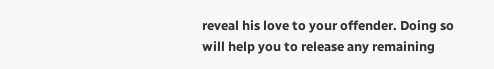reveal his love to your offender. Doing so will help you to release any remaining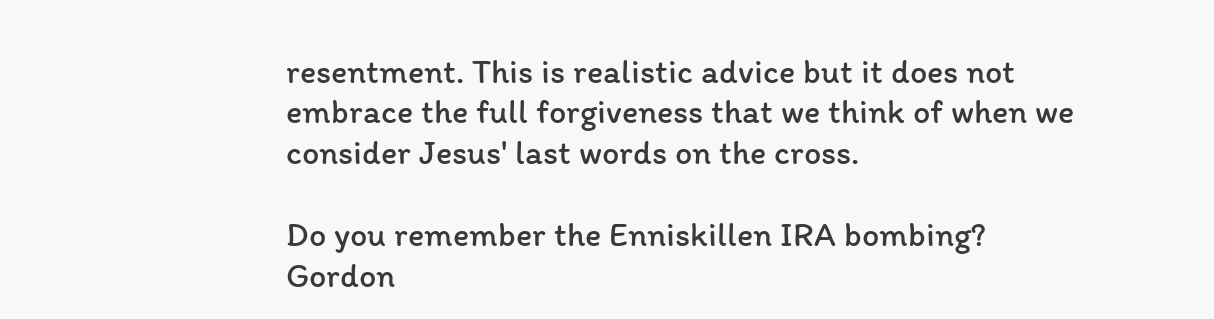resentment. This is realistic advice but it does not embrace the full forgiveness that we think of when we consider Jesus' last words on the cross.

Do you remember the Enniskillen IRA bombing? Gordon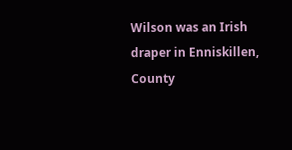Wilson was an Irish draper in Enniskillen, County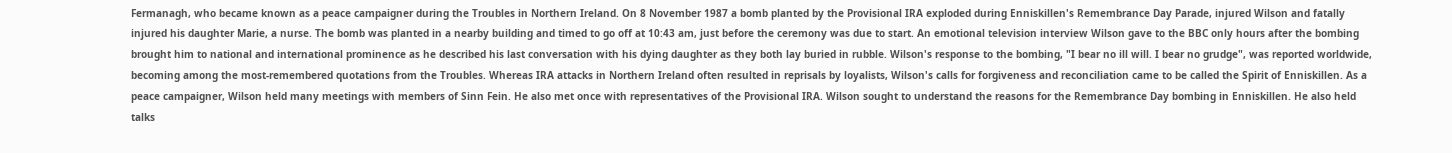Fermanagh, who became known as a peace campaigner during the Troubles in Northern Ireland. On 8 November 1987 a bomb planted by the Provisional IRA exploded during Enniskillen's Remembrance Day Parade, injured Wilson and fatally injured his daughter Marie, a nurse. The bomb was planted in a nearby building and timed to go off at 10:43 am, just before the ceremony was due to start. An emotional television interview Wilson gave to the BBC only hours after the bombing brought him to national and international prominence as he described his last conversation with his dying daughter as they both lay buried in rubble. Wilson's response to the bombing, "I bear no ill will. I bear no grudge", was reported worldwide, becoming among the most-remembered quotations from the Troubles. Whereas IRA attacks in Northern Ireland often resulted in reprisals by loyalists, Wilson's calls for forgiveness and reconciliation came to be called the Spirit of Enniskillen. As a peace campaigner, Wilson held many meetings with members of Sinn Fein. He also met once with representatives of the Provisional IRA. Wilson sought to understand the reasons for the Remembrance Day bombing in Enniskillen. He also held talks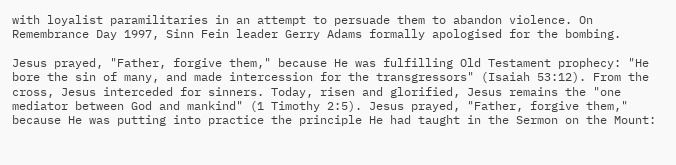with loyalist paramilitaries in an attempt to persuade them to abandon violence. On Remembrance Day 1997, Sinn Fein leader Gerry Adams formally apologised for the bombing.

Jesus prayed, "Father, forgive them," because He was fulfilling Old Testament prophecy: "He bore the sin of many, and made intercession for the transgressors" (Isaiah 53:12). From the cross, Jesus interceded for sinners. Today, risen and glorified, Jesus remains the "one mediator between God and mankind" (1 Timothy 2:5). Jesus prayed, "Father, forgive them," because He was putting into practice the principle He had taught in the Sermon on the Mount: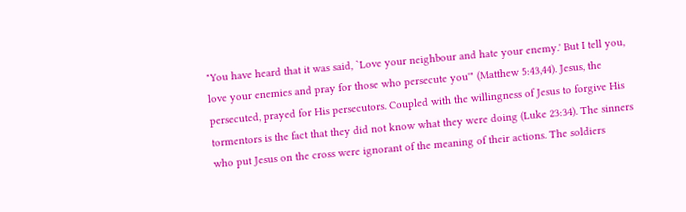"You have heard that it was said, `Love your neighbour and hate your enemy.' But I tell you, love your enemies and pray for those who persecute you'" (Matthew 5:43,44). Jesus, the persecuted, prayed for His persecutors. Coupled with the willingness of Jesus to forgive His tormentors is the fact that they did not know what they were doing (Luke 23:34). The sinners who put Jesus on the cross were ignorant of the meaning of their actions. The soldiers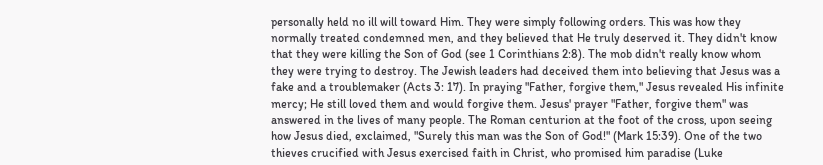personally held no ill will toward Him. They were simply following orders. This was how they normally treated condemned men, and they believed that He truly deserved it. They didn't know that they were killing the Son of God (see 1 Corinthians 2:8). The mob didn't really know whom they were trying to destroy. The Jewish leaders had deceived them into believing that Jesus was a fake and a troublemaker (Acts 3: 17). In praying "Father, forgive them," Jesus revealed His infinite mercy; He still loved them and would forgive them. Jesus' prayer "Father, forgive them" was answered in the lives of many people. The Roman centurion at the foot of the cross, upon seeing how Jesus died, exclaimed, "Surely this man was the Son of God!" (Mark 15:39). One of the two thieves crucified with Jesus exercised faith in Christ, who promised him paradise (Luke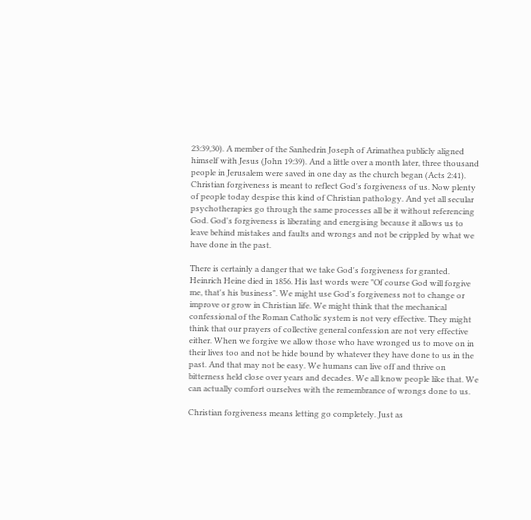23:39,30). A member of the Sanhedrin Joseph of Arimathea publicly aligned himself with Jesus (John 19:39). And a little over a month later, three thousand people in Jerusalem were saved in one day as the church began (Acts 2:41). Christian forgiveness is meant to reflect God's forgiveness of us. Now plenty of people today despise this kind of Christian pathology. And yet all secular psychotherapies go through the same processes all be it without referencing God. God's forgiveness is liberating and energising because it allows us to leave behind mistakes and faults and wrongs and not be crippled by what we have done in the past.

There is certainly a danger that we take God's forgiveness for granted. Heinrich Heine died in 1856. His last words were "Of course God will forgive me, that's his business". We might use God's forgiveness not to change or improve or grow in Christian life. We might think that the mechanical confessional of the Roman Catholic system is not very effective. They might think that our prayers of collective general confession are not very effective either. When we forgive we allow those who have wronged us to move on in their lives too and not be hide bound by whatever they have done to us in the past. And that may not be easy. We humans can live off and thrive on bitterness held close over years and decades. We all know people like that. We can actually comfort ourselves with the remembrance of wrongs done to us.

Christian forgiveness means letting go completely. Just as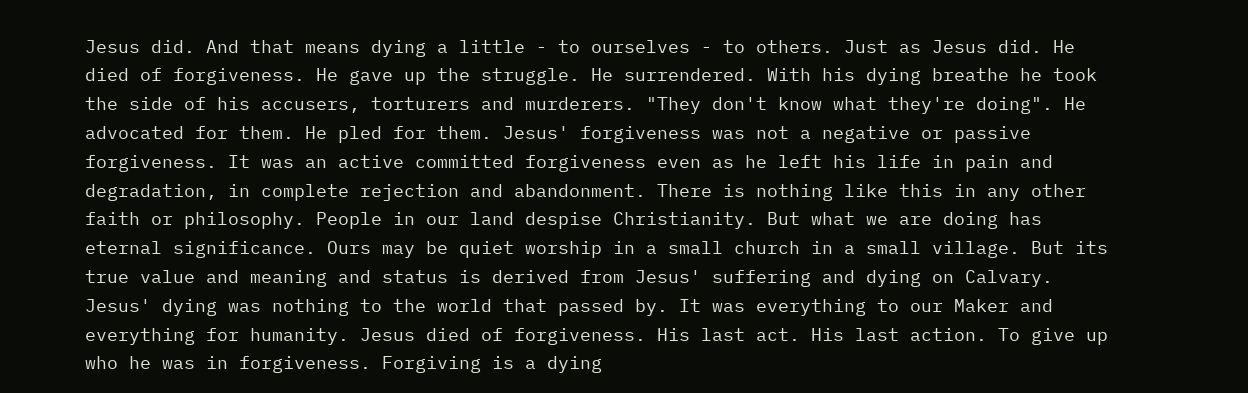Jesus did. And that means dying a little - to ourselves - to others. Just as Jesus did. He died of forgiveness. He gave up the struggle. He surrendered. With his dying breathe he took the side of his accusers, torturers and murderers. "They don't know what they're doing". He advocated for them. He pled for them. Jesus' forgiveness was not a negative or passive forgiveness. It was an active committed forgiveness even as he left his life in pain and degradation, in complete rejection and abandonment. There is nothing like this in any other faith or philosophy. People in our land despise Christianity. But what we are doing has eternal significance. Ours may be quiet worship in a small church in a small village. But its true value and meaning and status is derived from Jesus' suffering and dying on Calvary. Jesus' dying was nothing to the world that passed by. It was everything to our Maker and everything for humanity. Jesus died of forgiveness. His last act. His last action. To give up who he was in forgiveness. Forgiving is a dying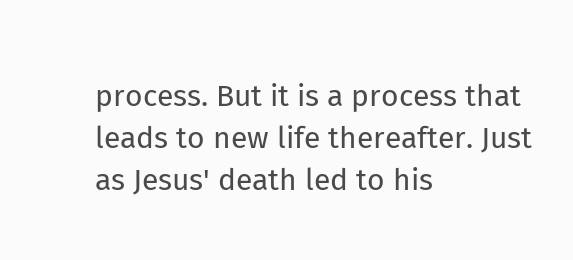process. But it is a process that leads to new life thereafter. Just as Jesus' death led to his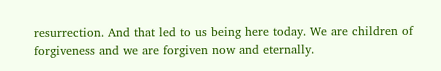resurrection. And that led to us being here today. We are children of forgiveness and we are forgiven now and eternally.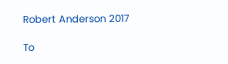Robert Anderson 2017

To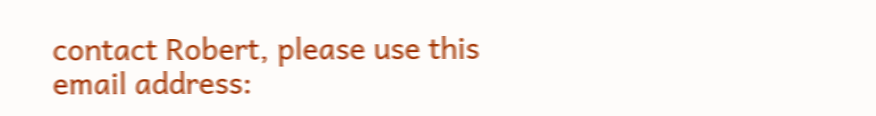contact Robert, please use this email address: